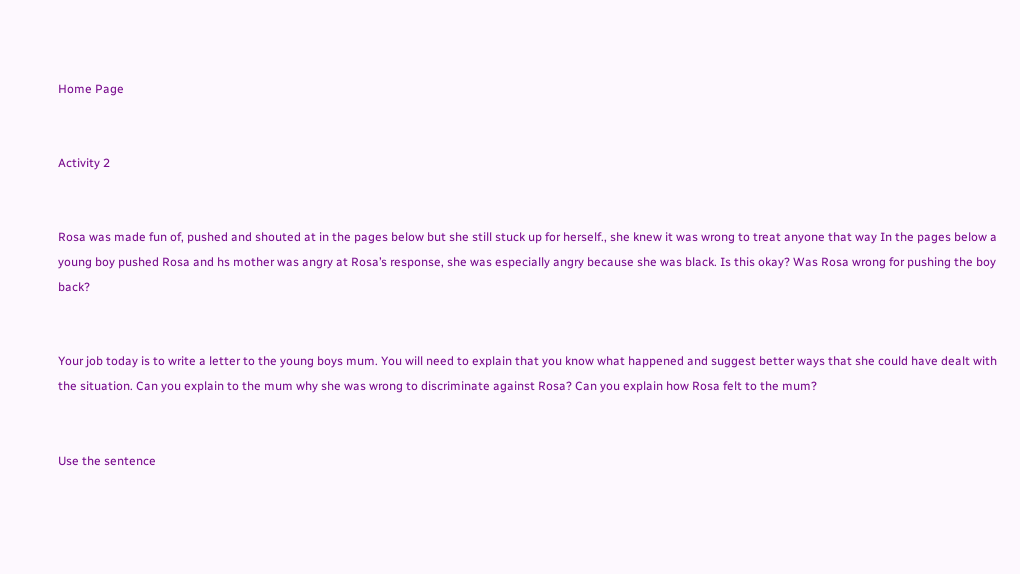Home Page


Activity 2


Rosa was made fun of, pushed and shouted at in the pages below but she still stuck up for herself., she knew it was wrong to treat anyone that way In the pages below a young boy pushed Rosa and hs mother was angry at Rosa’s response, she was especially angry because she was black. Is this okay? Was Rosa wrong for pushing the boy back?


Your job today is to write a letter to the young boys mum. You will need to explain that you know what happened and suggest better ways that she could have dealt with the situation. Can you explain to the mum why she was wrong to discriminate against Rosa? Can you explain how Rosa felt to the mum?


Use the sentence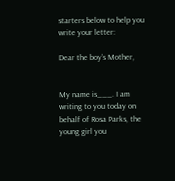starters below to help you write your letter:

Dear the boy’s Mother,


My name is___. I am writing to you today on behalf of Rosa Parks, the young girl you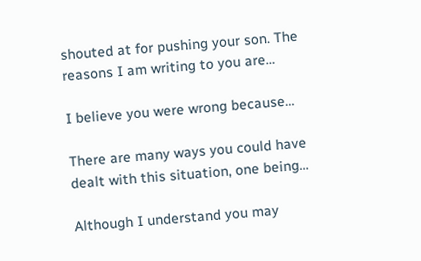shouted at for pushing your son. The reasons I am writing to you are…

I believe you were wrong because…

There are many ways you could have dealt with this situation, one being…

Although I understand you may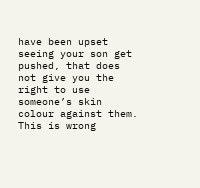have been upset seeing your son get pushed, that does not give you the right to use someone’s skin colour against them. This is wrong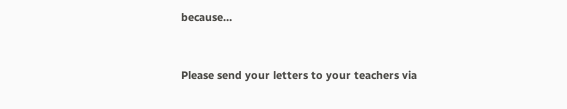because…


Please send your letters to your teachers via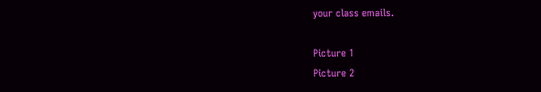your class emails.

Picture 1
Picture 2